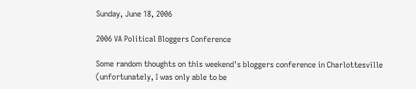Sunday, June 18, 2006

2006 VA Political Bloggers Conference

Some random thoughts on this weekend's bloggers conference in Charlottesville (unfortunately, I was only able to be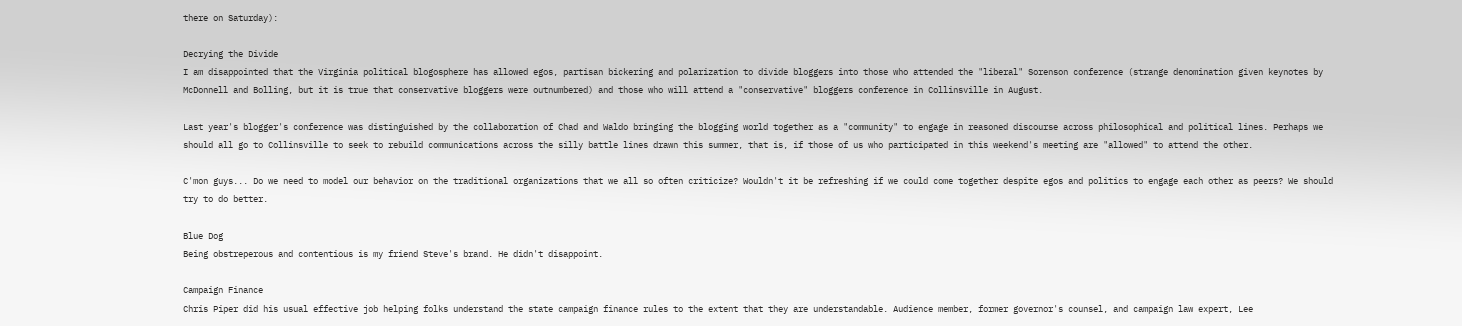there on Saturday):

Decrying the Divide
I am disappointed that the Virginia political blogosphere has allowed egos, partisan bickering and polarization to divide bloggers into those who attended the "liberal" Sorenson conference (strange denomination given keynotes by McDonnell and Bolling, but it is true that conservative bloggers were outnumbered) and those who will attend a "conservative" bloggers conference in Collinsville in August.

Last year's blogger's conference was distinguished by the collaboration of Chad and Waldo bringing the blogging world together as a "community" to engage in reasoned discourse across philosophical and political lines. Perhaps we should all go to Collinsville to seek to rebuild communications across the silly battle lines drawn this summer, that is, if those of us who participated in this weekend's meeting are "allowed" to attend the other.

C'mon guys... Do we need to model our behavior on the traditional organizations that we all so often criticize? Wouldn't it be refreshing if we could come together despite egos and politics to engage each other as peers? We should try to do better.

Blue Dog
Being obstreperous and contentious is my friend Steve's brand. He didn't disappoint.

Campaign Finance
Chris Piper did his usual effective job helping folks understand the state campaign finance rules to the extent that they are understandable. Audience member, former governor's counsel, and campaign law expert, Lee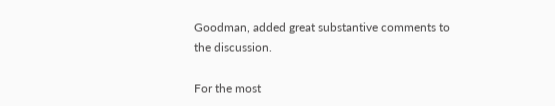Goodman, added great substantive comments to the discussion.

For the most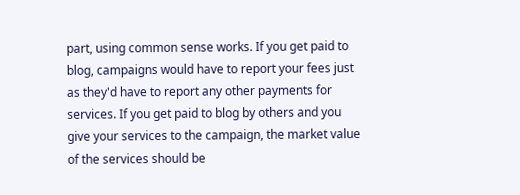part, using common sense works. If you get paid to blog, campaigns would have to report your fees just as they'd have to report any other payments for services. If you get paid to blog by others and you give your services to the campaign, the market value of the services should be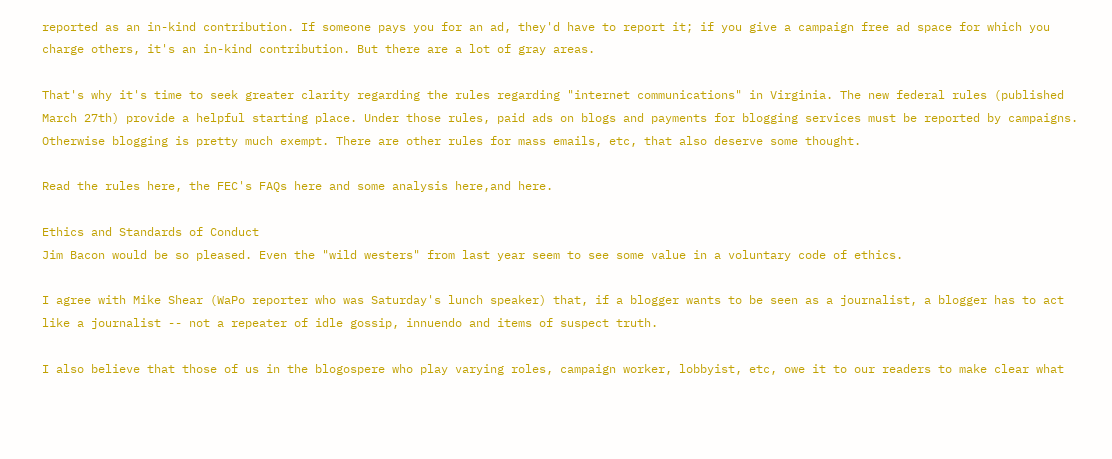reported as an in-kind contribution. If someone pays you for an ad, they'd have to report it; if you give a campaign free ad space for which you charge others, it's an in-kind contribution. But there are a lot of gray areas.

That's why it's time to seek greater clarity regarding the rules regarding "internet communications" in Virginia. The new federal rules (published March 27th) provide a helpful starting place. Under those rules, paid ads on blogs and payments for blogging services must be reported by campaigns. Otherwise blogging is pretty much exempt. There are other rules for mass emails, etc, that also deserve some thought.

Read the rules here, the FEC's FAQs here and some analysis here,and here.

Ethics and Standards of Conduct
Jim Bacon would be so pleased. Even the "wild westers" from last year seem to see some value in a voluntary code of ethics.

I agree with Mike Shear (WaPo reporter who was Saturday's lunch speaker) that, if a blogger wants to be seen as a journalist, a blogger has to act like a journalist -- not a repeater of idle gossip, innuendo and items of suspect truth.

I also believe that those of us in the blogospere who play varying roles, campaign worker, lobbyist, etc, owe it to our readers to make clear what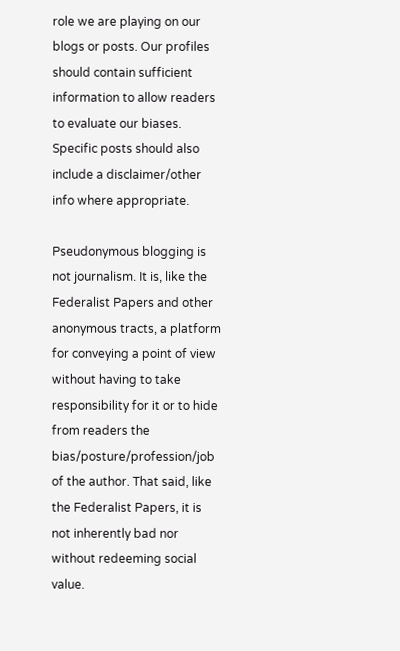role we are playing on our blogs or posts. Our profiles should contain sufficient information to allow readers to evaluate our biases. Specific posts should also include a disclaimer/other info where appropriate.

Pseudonymous blogging is not journalism. It is, like the Federalist Papers and other anonymous tracts, a platform for conveying a point of view without having to take responsibility for it or to hide from readers the bias/posture/profession/job of the author. That said, like the Federalist Papers, it is not inherently bad nor without redeeming social value.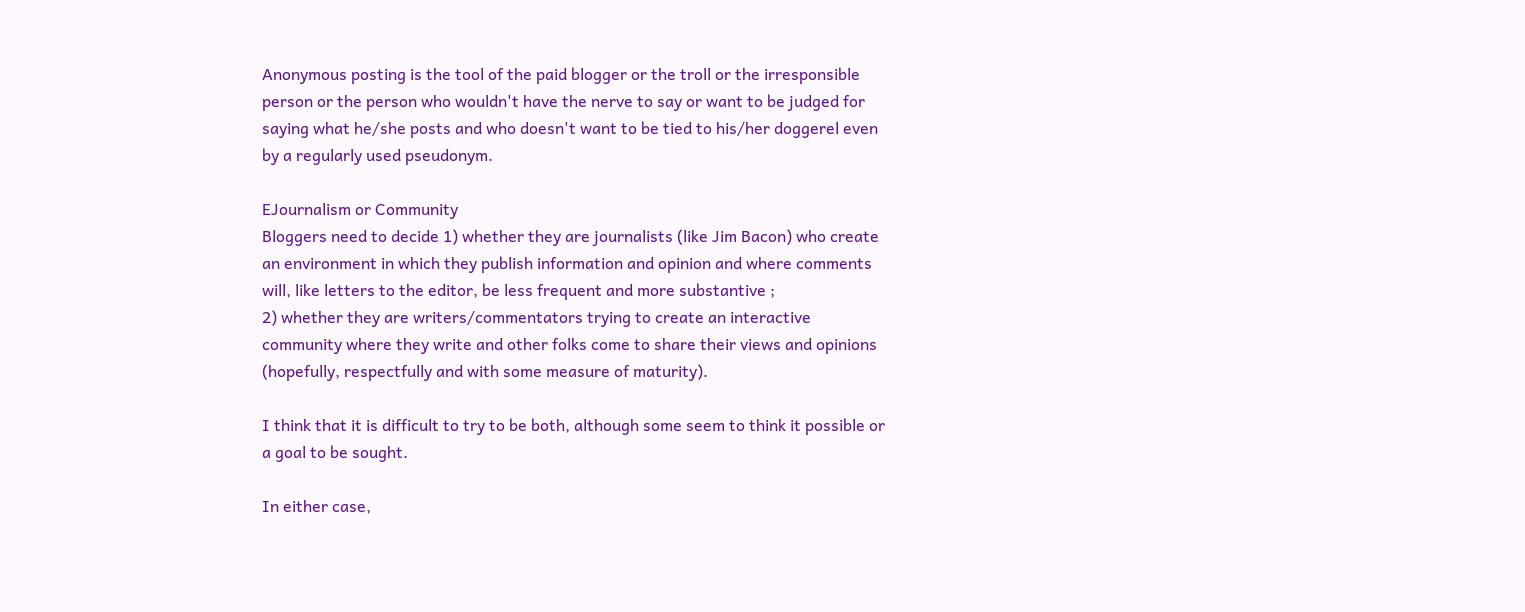Anonymous posting is the tool of the paid blogger or the troll or the irresponsible person or the person who wouldn't have the nerve to say or want to be judged for saying what he/she posts and who doesn't want to be tied to his/her doggerel even by a regularly used pseudonym.

EJournalism or Community
Bloggers need to decide 1) whether they are journalists (like Jim Bacon) who create an environment in which they publish information and opinion and where comments will, like letters to the editor, be less frequent and more substantive ;
2) whether they are writers/commentators trying to create an interactive community where they write and other folks come to share their views and opinions (hopefully, respectfully and with some measure of maturity).

I think that it is difficult to try to be both, although some seem to think it possible or a goal to be sought.

In either case,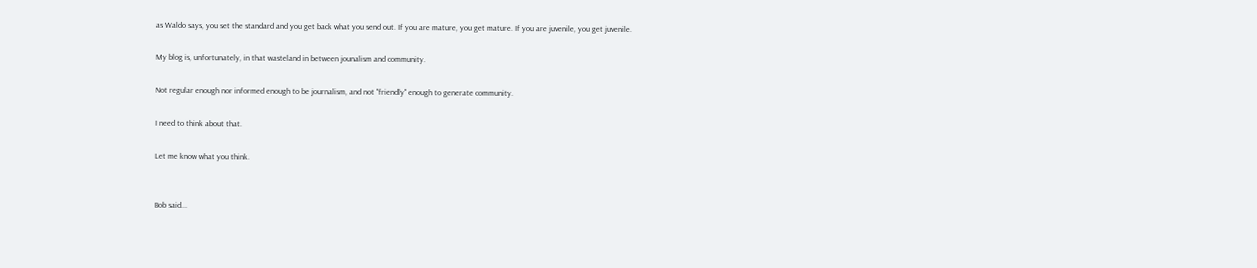as Waldo says, you set the standard and you get back what you send out. If you are mature, you get mature. If you are juvenile, you get juvenile.

My blog is, unfortunately, in that wasteland in between jounalism and community.

Not regular enough nor informed enough to be journalism, and not "friendly" enough to generate community.

I need to think about that.

Let me know what you think.


Bob said...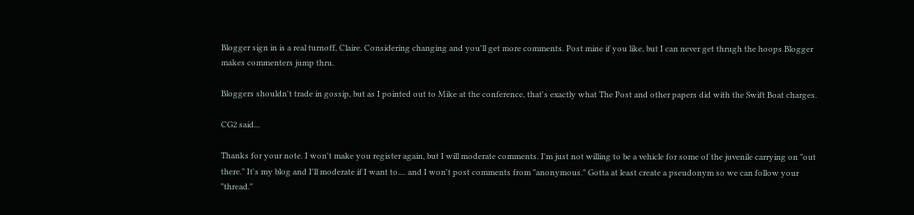Blogger sign in is a real turnoff, Claire. Considering changing and you'll get more comments. Post mine if you like, but I can never get thrugh the hoops Blogger makes commenters jump thru.

Bloggers shouldn't trade in gossip, but as I pointed out to Mike at the conference, that's exactly what The Post and other papers did with the Swift Boat charges.

CG2 said...

Thanks for your note. I won't make you register again, but I will moderate comments. I'm just not willing to be a vehicle for some of the juvenile carrying on "out there." It's my blog and I'll moderate if I want to.... and I won't post comments from "anonymous." Gotta at least create a pseudonym so we can follow your "thread."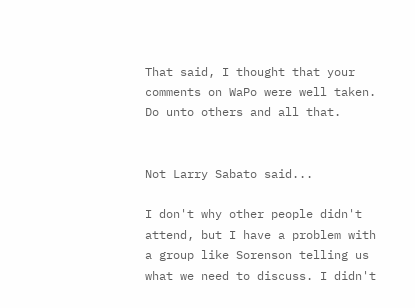That said, I thought that your comments on WaPo were well taken. Do unto others and all that.


Not Larry Sabato said...

I don't why other people didn't attend, but I have a problem with a group like Sorenson telling us what we need to discuss. I didn't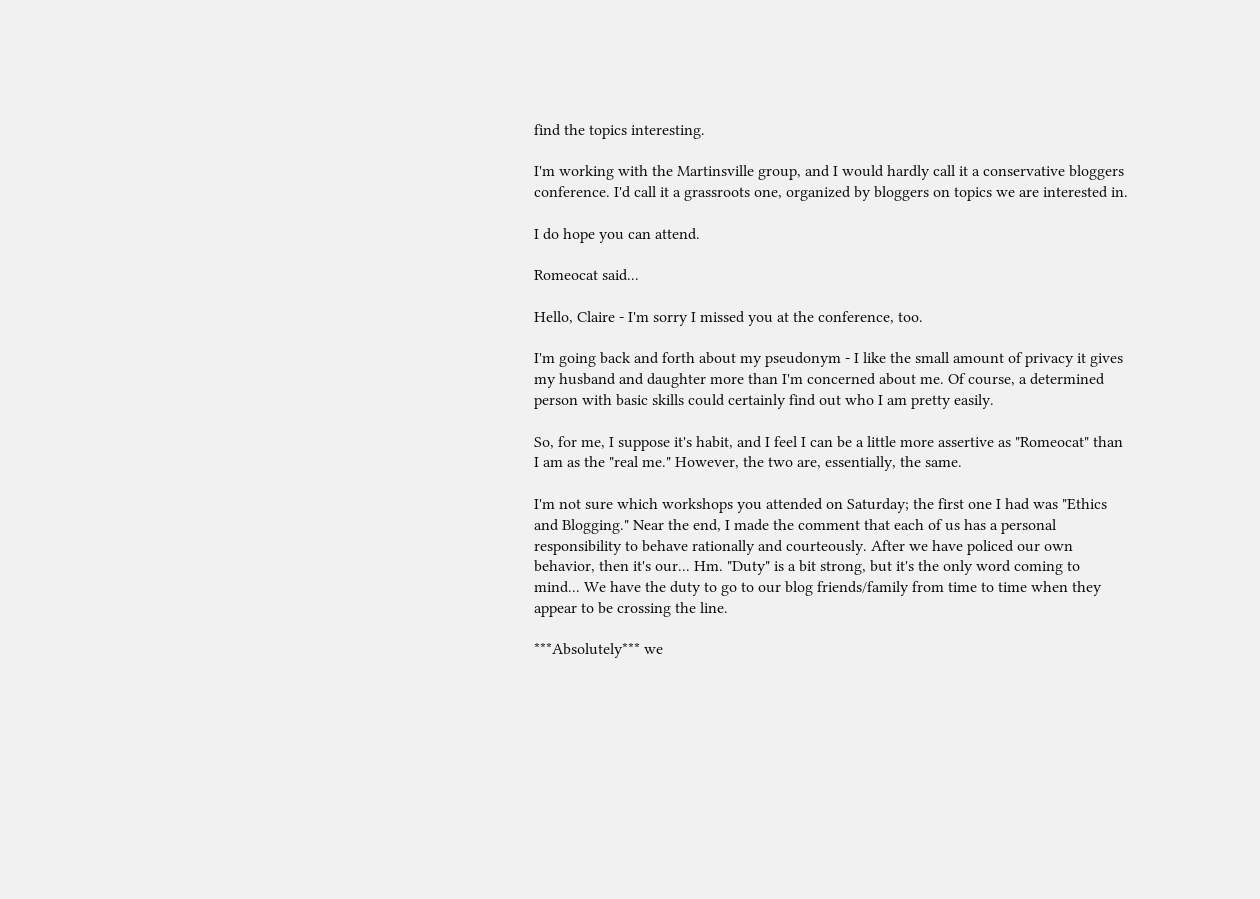find the topics interesting.

I'm working with the Martinsville group, and I would hardly call it a conservative bloggers conference. I'd call it a grassroots one, organized by bloggers on topics we are interested in.

I do hope you can attend.

Romeocat said...

Hello, Claire - I'm sorry I missed you at the conference, too.

I'm going back and forth about my pseudonym - I like the small amount of privacy it gives my husband and daughter more than I'm concerned about me. Of course, a determined person with basic skills could certainly find out who I am pretty easily.

So, for me, I suppose it's habit, and I feel I can be a little more assertive as "Romeocat" than I am as the "real me." However, the two are, essentially, the same.

I'm not sure which workshops you attended on Saturday; the first one I had was "Ethics and Blogging." Near the end, I made the comment that each of us has a personal responsibility to behave rationally and courteously. After we have policed our own behavior, then it's our... Hm. "Duty" is a bit strong, but it's the only word coming to mind... We have the duty to go to our blog friends/family from time to time when they appear to be crossing the line.

***Absolutely*** we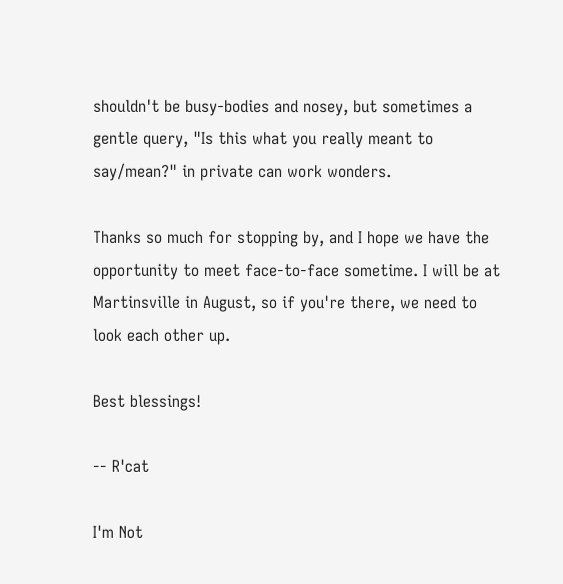shouldn't be busy-bodies and nosey, but sometimes a gentle query, "Is this what you really meant to say/mean?" in private can work wonders.

Thanks so much for stopping by, and I hope we have the opportunity to meet face-to-face sometime. I will be at Martinsville in August, so if you're there, we need to look each other up.

Best blessings!

-- R'cat

I'm Not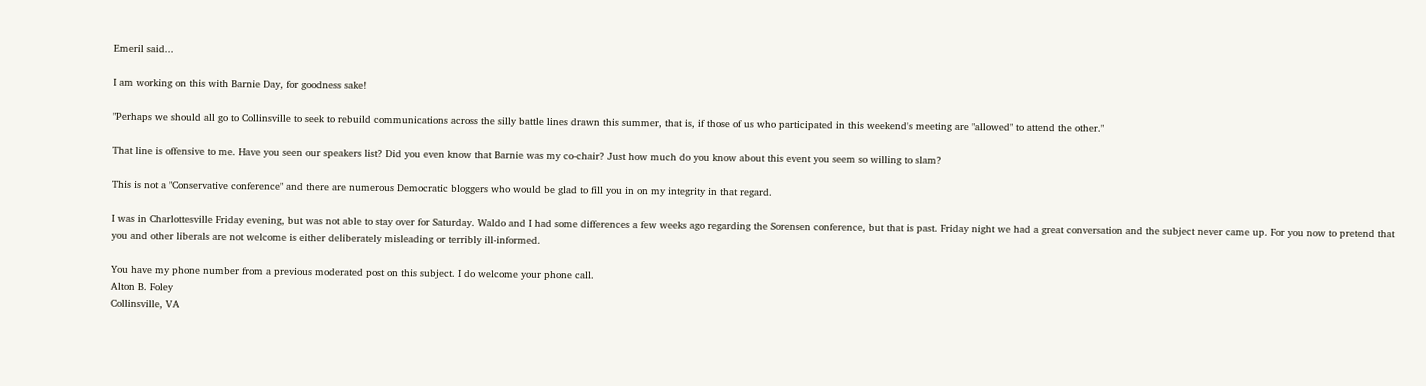Emeril said...

I am working on this with Barnie Day, for goodness sake!

"Perhaps we should all go to Collinsville to seek to rebuild communications across the silly battle lines drawn this summer, that is, if those of us who participated in this weekend's meeting are "allowed" to attend the other."

That line is offensive to me. Have you seen our speakers list? Did you even know that Barnie was my co-chair? Just how much do you know about this event you seem so willing to slam?

This is not a "Conservative conference" and there are numerous Democratic bloggers who would be glad to fill you in on my integrity in that regard.

I was in Charlottesville Friday evening, but was not able to stay over for Saturday. Waldo and I had some differences a few weeks ago regarding the Sorensen conference, but that is past. Friday night we had a great conversation and the subject never came up. For you now to pretend that you and other liberals are not welcome is either deliberately misleading or terribly ill-informed.

You have my phone number from a previous moderated post on this subject. I do welcome your phone call.
Alton B. Foley
Collinsville, VA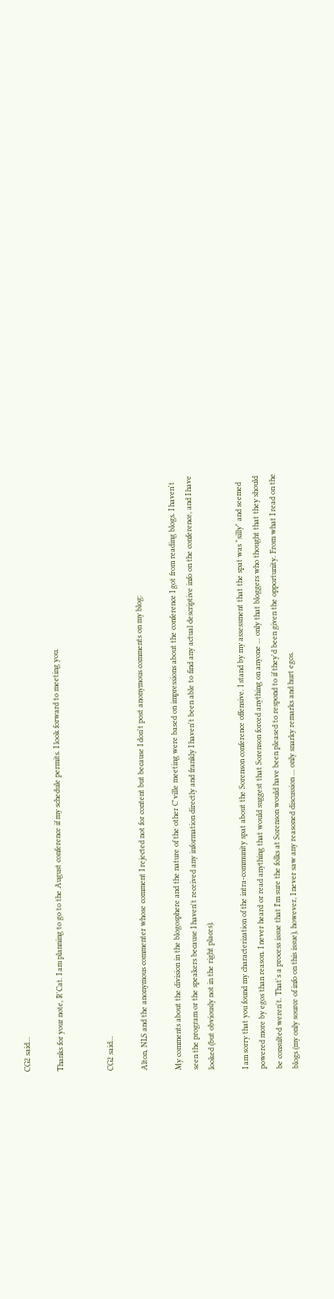CG2 said...

Thanks for your note, R'Cat. I am planning to go to the August conference if my schedule permits. I look forward to meeting you.


CG2 said...

Alton, NLS and the anonymous commenter whose comment I rejected not for content but because I don't post anonymous comments on my blog:

My comments about the division in the blogosphere and the nature of the other C'ville meeting were based on impressions about the conference I got from reading blogs. I haven't seen the program or the speakers because I haven't received any information directly and frankly I haven't been able to find any actual descriptive info on the conference, and I have looked (but obviously not in the right places).

I am sorry that you found my characterization of the intra-community spat about the Sorenson conference offensive. I stand by my assessment that the spat was "silly" and seemed powered more by egos than reason. I never heard or read anything that would suggest that Sorenson forced anything on anyone ... only that bloggers who thought that they should be consulted weren't. That's a process issue that I'm sure the folks at Sorenson would have been pleased to respond to if they'd been given the opportunity. From what I read on the blogs (my only source of info on this issue), however, I never saw any reasoned discussion ... only snarky remarks and hurt egos.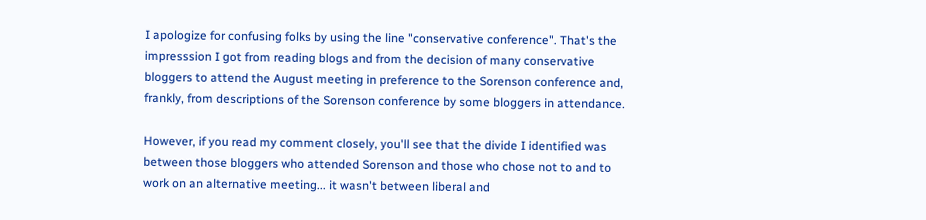I apologize for confusing folks by using the line "conservative conference". That's the impresssion I got from reading blogs and from the decision of many conservative bloggers to attend the August meeting in preference to the Sorenson conference and, frankly, from descriptions of the Sorenson conference by some bloggers in attendance.

However, if you read my comment closely, you'll see that the divide I identified was between those bloggers who attended Sorenson and those who chose not to and to work on an alternative meeting... it wasn't between liberal and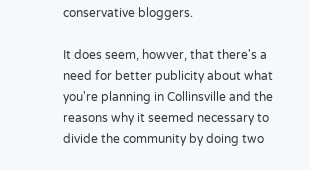conservative bloggers.

It does seem, howver, that there's a need for better publicity about what you're planning in Collinsville and the reasons why it seemed necessary to divide the community by doing two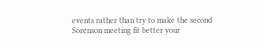events rather than try to make the second Sorenson meeting fit better your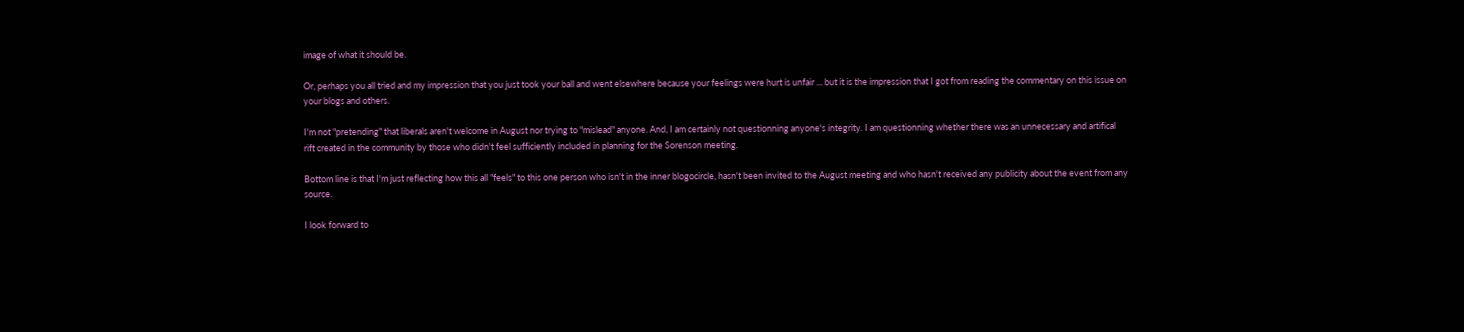image of what it should be.

Or, perhaps you all tried and my impression that you just took your ball and went elsewhere because your feelings were hurt is unfair ... but it is the impression that I got from reading the commentary on this issue on your blogs and others.

I'm not "pretending" that liberals aren't welcome in August nor trying to "mislead" anyone. And, I am certainly not questionning anyone's integrity. I am questionning whether there was an unnecessary and artifical rift created in the community by those who didn't feel sufficiently included in planning for the Sorenson meeting.

Bottom line is that I'm just reflecting how this all "feels" to this one person who isn't in the inner blogocircle, hasn't been invited to the August meeting and who hasn't received any publicity about the event from any source.

I look forward to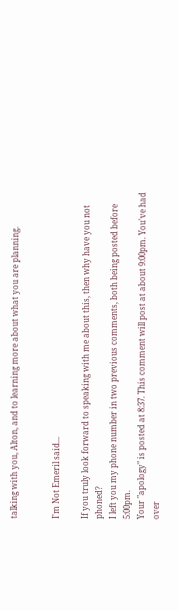talking with you, Alton, and to learning more about what you are planning.


I'm Not Emeril said...

If you truly look forward to speaking with me about this, then why have you not phoned?
I left you my phone number in two previous comments, both being posted before 5:00pm.
Your "apology" is posted at 8:37. This comment will post at about 9:00pm. You've had over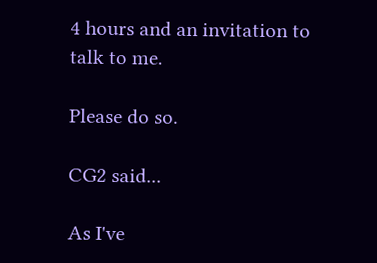4 hours and an invitation to talk to me.

Please do so.

CG2 said...

As I've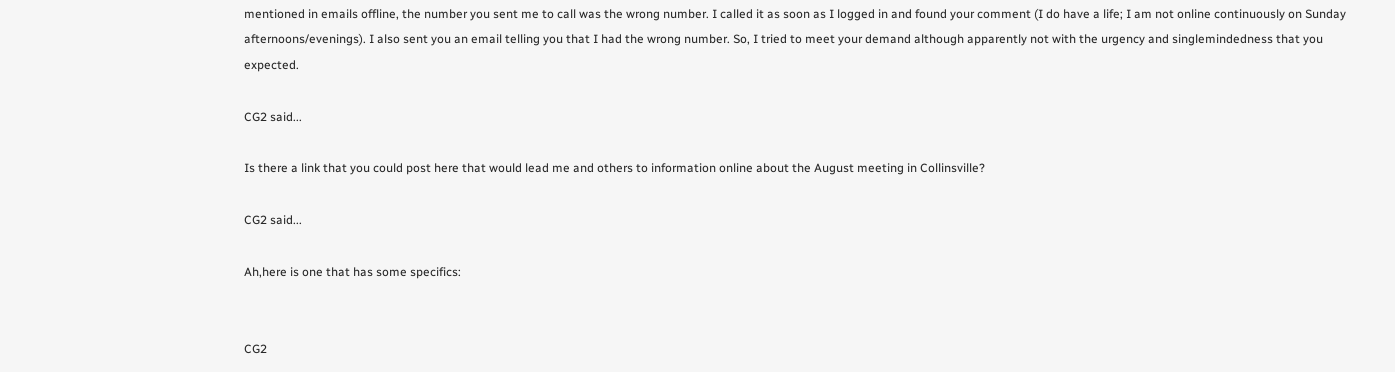mentioned in emails offline, the number you sent me to call was the wrong number. I called it as soon as I logged in and found your comment (I do have a life; I am not online continuously on Sunday afternoons/evenings). I also sent you an email telling you that I had the wrong number. So, I tried to meet your demand although apparently not with the urgency and singlemindedness that you expected.

CG2 said...

Is there a link that you could post here that would lead me and others to information online about the August meeting in Collinsville?

CG2 said...

Ah,here is one that has some specifics:


CG2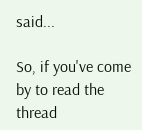said...

So, if you've come by to read the thread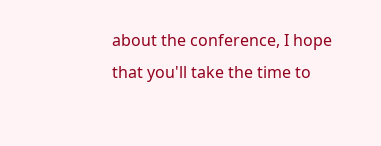about the conference, I hope that you'll take the time to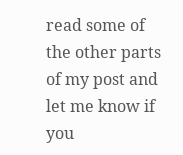read some of the other parts of my post and let me know if you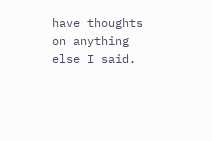have thoughts on anything else I said.